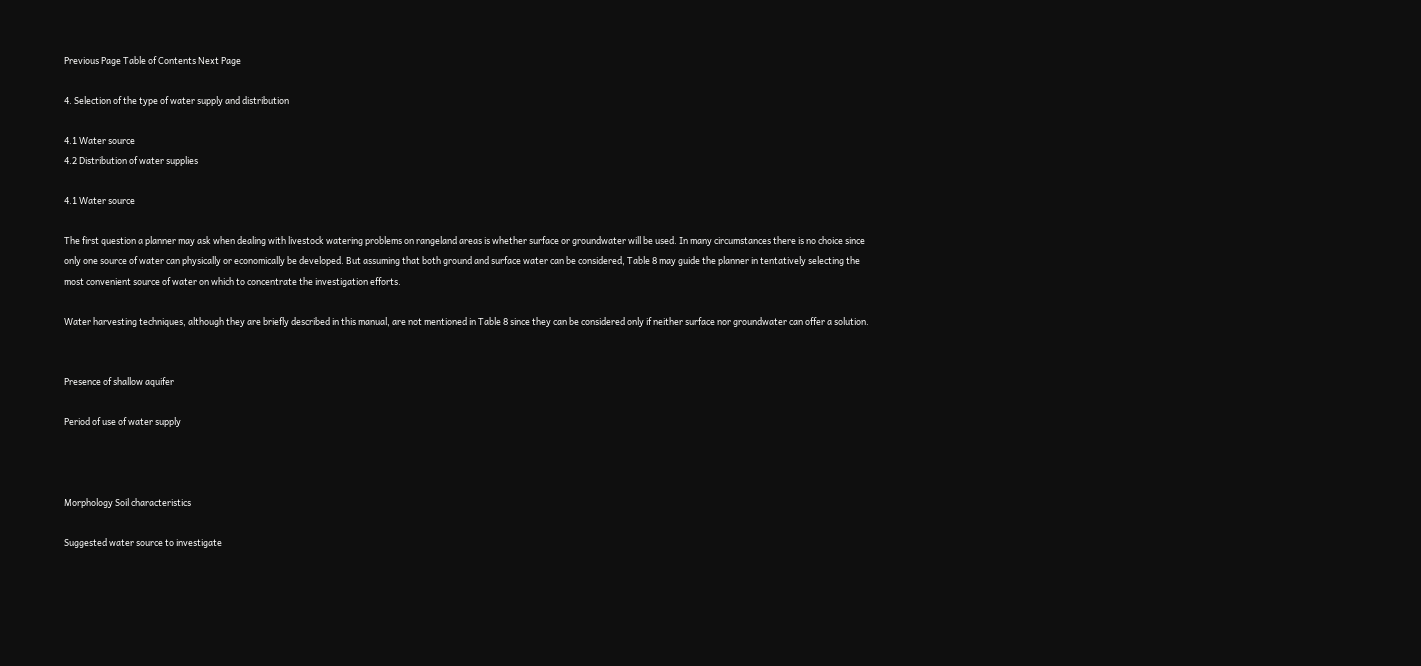Previous Page Table of Contents Next Page

4. Selection of the type of water supply and distribution

4.1 Water source
4.2 Distribution of water supplies

4.1 Water source

The first question a planner may ask when dealing with livestock watering problems on rangeland areas is whether surface or groundwater will be used. In many circumstances there is no choice since only one source of water can physically or economically be developed. But assuming that both ground and surface water can be considered, Table 8 may guide the planner in tentatively selecting the most convenient source of water on which to concentrate the investigation efforts.

Water harvesting techniques, although they are briefly described in this manual, are not mentioned in Table 8 since they can be considered only if neither surface nor groundwater can offer a solution.


Presence of shallow aquifer

Period of use of water supply



Morphology Soil characteristics

Suggested water source to investigate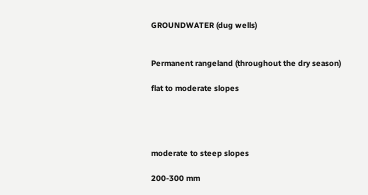GROUNDWATER (dug wells)


Permanent rangeland (throughout the dry season)

flat to moderate slopes




moderate to steep slopes

200-300 mm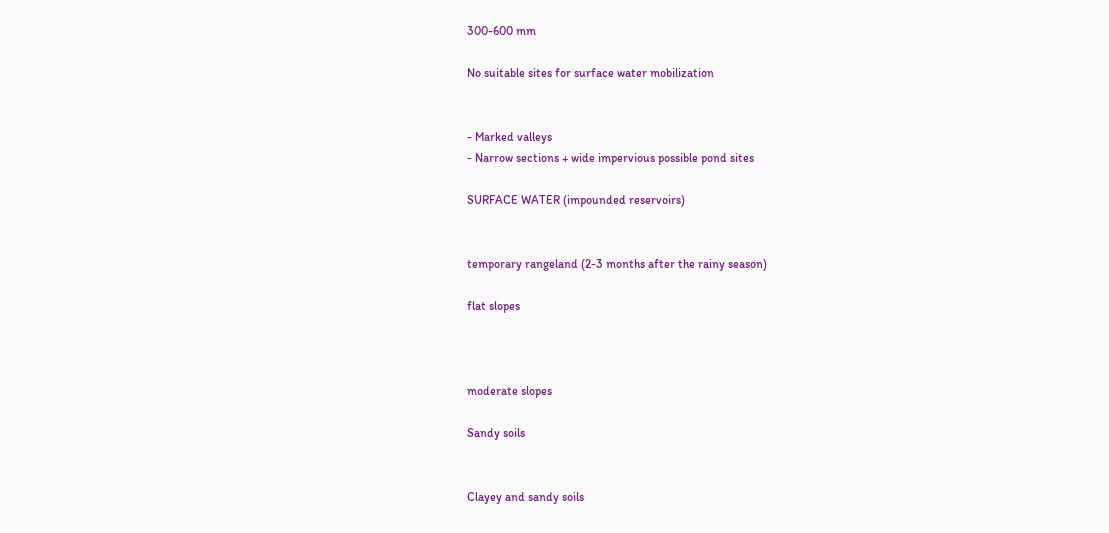300-600 mm

No suitable sites for surface water mobilization


- Marked valleys
- Narrow sections + wide impervious possible pond sites

SURFACE WATER (impounded reservoirs)


temporary rangeland (2-3 months after the rainy season)

flat slopes



moderate slopes

Sandy soils


Clayey and sandy soils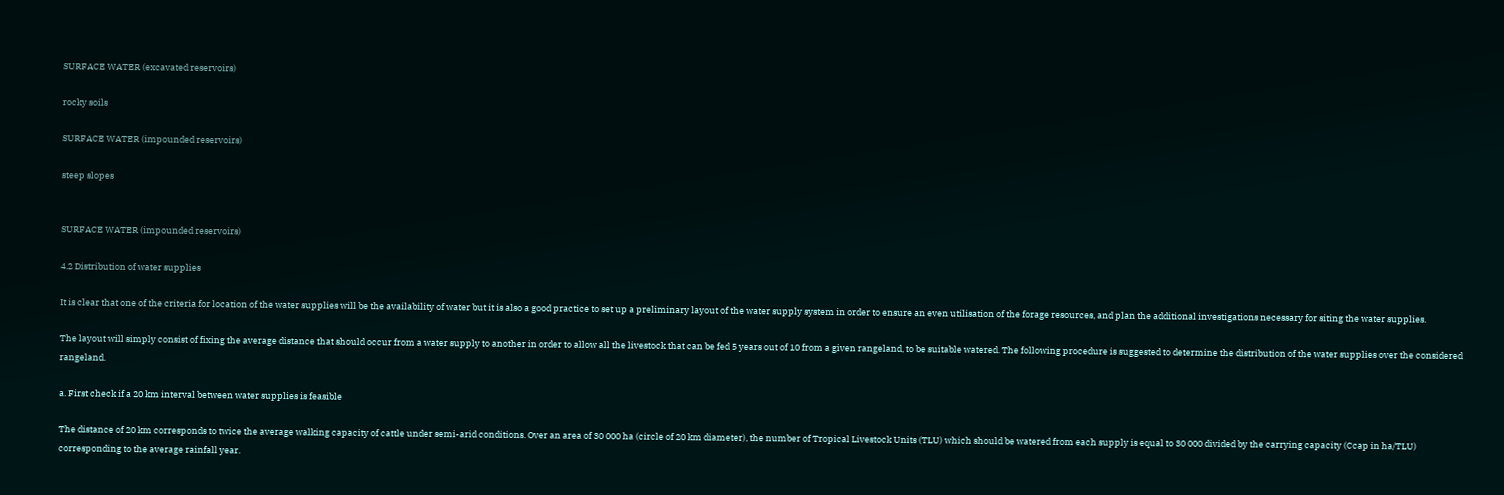SURFACE WATER (excavated reservoirs)

rocky soils

SURFACE WATER (impounded reservoirs)

steep slopes


SURFACE WATER (impounded reservoirs)

4.2 Distribution of water supplies

It is clear that one of the criteria for location of the water supplies will be the availability of water but it is also a good practice to set up a preliminary layout of the water supply system in order to ensure an even utilisation of the forage resources, and plan the additional investigations necessary for siting the water supplies.

The layout will simply consist of fixing the average distance that should occur from a water supply to another in order to allow all the livestock that can be fed 5 years out of 10 from a given rangeland, to be suitable watered. The following procedure is suggested to determine the distribution of the water supplies over the considered rangeland.

a. First check if a 20 km interval between water supplies is feasible

The distance of 20 km corresponds to twice the average walking capacity of cattle under semi-arid conditions. Over an area of 30 000 ha (circle of 20 km diameter), the number of Tropical Livestock Units (TLU) which should be watered from each supply is equal to 30 000 divided by the carrying capacity (Ccap in ha/TLU) corresponding to the average rainfall year.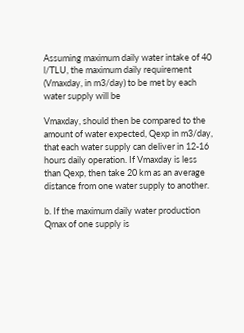Assuming maximum daily water intake of 40 l/TLU, the maximum daily requirement (Vmaxday, in m3/day) to be met by each water supply will be

Vmaxday, should then be compared to the amount of water expected, Qexp in m3/day, that each water supply can deliver in 12-16 hours daily operation. If Vmaxday is less than Qexp, then take 20 km as an average distance from one water supply to another.

b. If the maximum daily water production Qmax of one supply is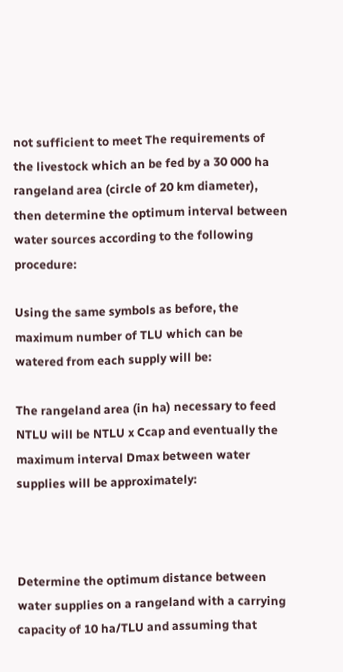not sufficient to meet The requirements of the livestock which an be fed by a 30 000 ha rangeland area (circle of 20 km diameter), then determine the optimum interval between water sources according to the following procedure:

Using the same symbols as before, the maximum number of TLU which can be watered from each supply will be:

The rangeland area (in ha) necessary to feed NTLU will be NTLU x Ccap and eventually the maximum interval Dmax between water supplies will be approximately:



Determine the optimum distance between water supplies on a rangeland with a carrying capacity of 10 ha/TLU and assuming that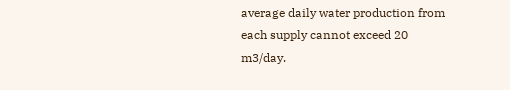average daily water production from each supply cannot exceed 20 m3/day.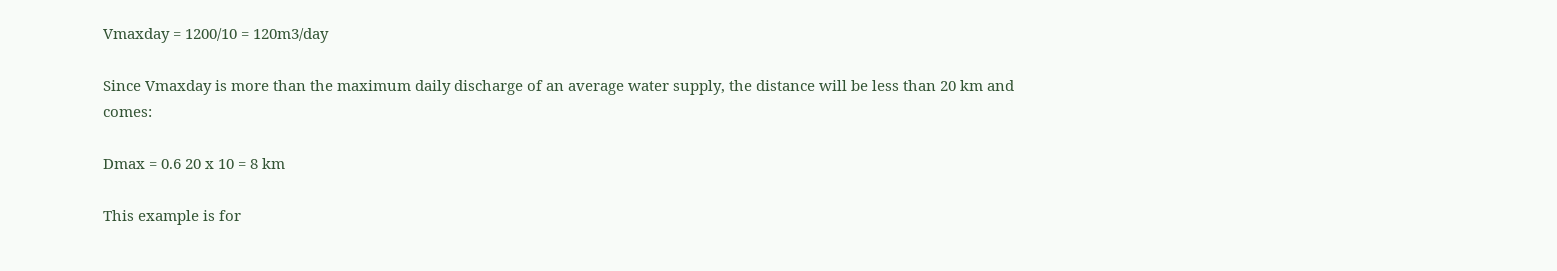Vmaxday = 1200/10 = 120m3/day

Since Vmaxday is more than the maximum daily discharge of an average water supply, the distance will be less than 20 km and comes:

Dmax = 0.6 20 x 10 = 8 km

This example is for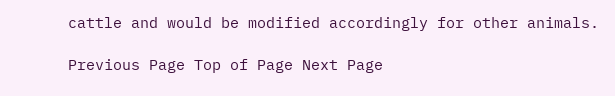cattle and would be modified accordingly for other animals.

Previous Page Top of Page Next Page